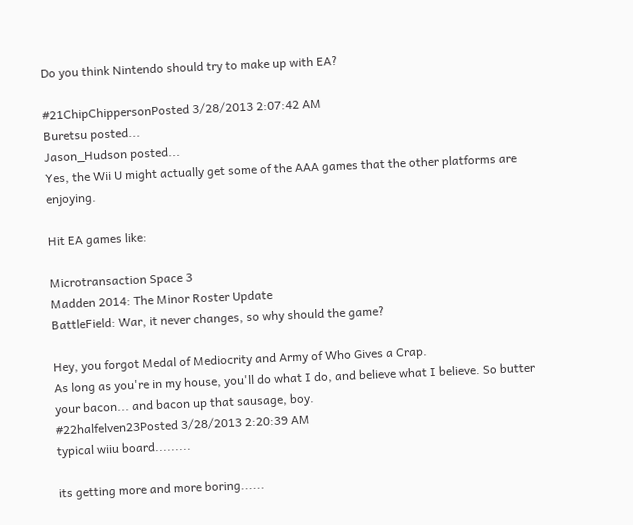Do you think Nintendo should try to make up with EA?

#21ChipChippersonPosted 3/28/2013 2:07:42 AM
Buretsu posted...
Jason_Hudson posted...
Yes, the Wii U might actually get some of the AAA games that the other platforms are enjoying.

Hit EA games like:

Microtransaction Space 3
Madden 2014: The Minor Roster Update
BattleField: War, it never changes, so why should the game?

Hey, you forgot Medal of Mediocrity and Army of Who Gives a Crap.
As long as you're in my house, you'll do what I do, and believe what I believe. So butter your bacon... and bacon up that sausage, boy.
#22halfelven23Posted 3/28/2013 2:20:39 AM
typical wiiu board.........

its getting more and more boring......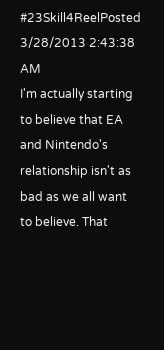#23Skill4ReelPosted 3/28/2013 2:43:38 AM
I'm actually starting to believe that EA and Nintendo's relationship isn't as bad as we all want to believe. That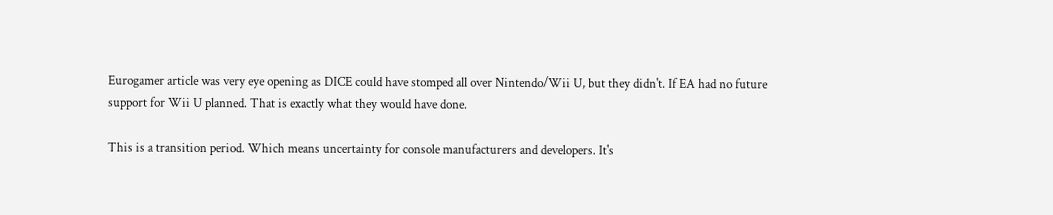Eurogamer article was very eye opening as DICE could have stomped all over Nintendo/Wii U, but they didn't. If EA had no future support for Wii U planned. That is exactly what they would have done.

This is a transition period. Which means uncertainty for console manufacturers and developers. It's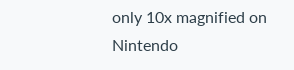only 10x magnified on Nintendo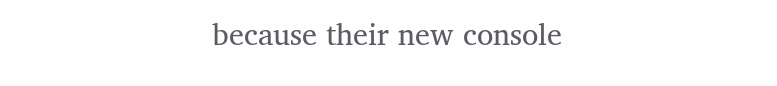because their new console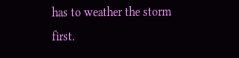has to weather the storm first.